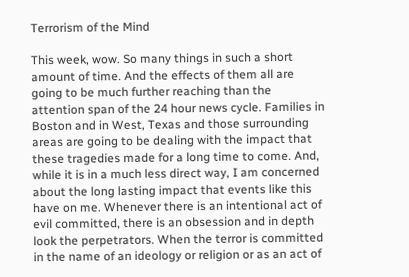Terrorism of the Mind

This week, wow. So many things in such a short amount of time. And the effects of them all are going to be much further reaching than the attention span of the 24 hour news cycle. Families in Boston and in West, Texas and those surrounding areas are going to be dealing with the impact that these tragedies made for a long time to come. And, while it is in a much less direct way, I am concerned about the long lasting impact that events like this have on me. Whenever there is an intentional act of evil committed, there is an obsession and in depth look the perpetrators. When the terror is committed in the name of an ideology or religion or as an act of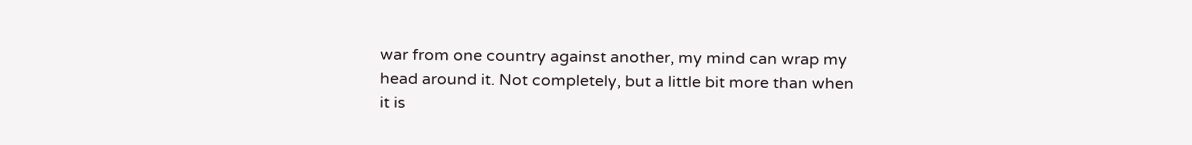war from one country against another, my mind can wrap my head around it. Not completely, but a little bit more than when it is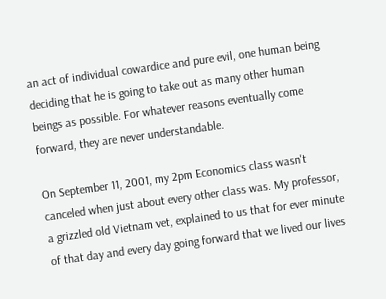an act of individual cowardice and pure evil, one human being deciding that he is going to take out as many other human beings as possible. For whatever reasons eventually come forward, they are never understandable.

On September 11, 2001, my 2pm Economics class wasn't canceled when just about every other class was. My professor, a grizzled old Vietnam vet, explained to us that for ever minute of that day and every day going forward that we lived our lives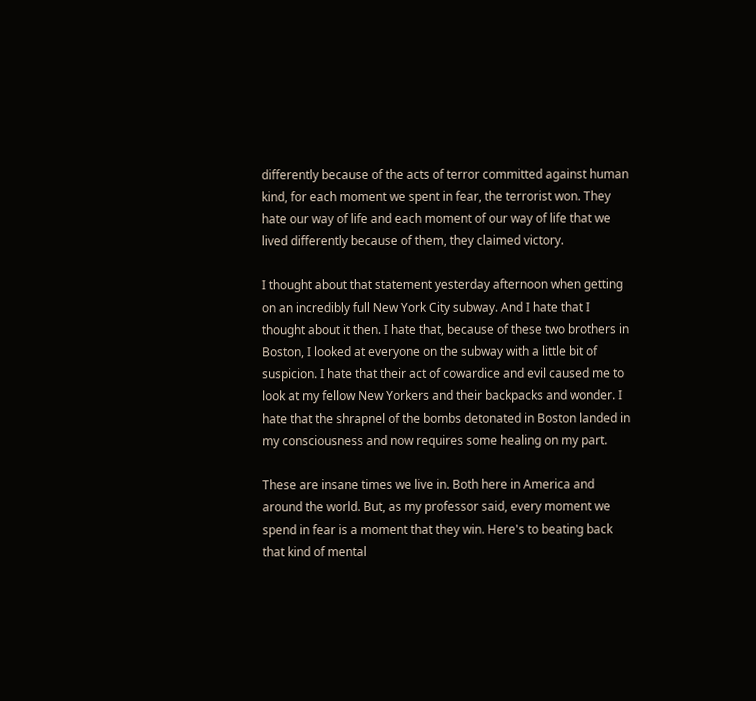differently because of the acts of terror committed against human kind, for each moment we spent in fear, the terrorist won. They hate our way of life and each moment of our way of life that we lived differently because of them, they claimed victory.

I thought about that statement yesterday afternoon when getting on an incredibly full New York City subway. And I hate that I thought about it then. I hate that, because of these two brothers in Boston, I looked at everyone on the subway with a little bit of suspicion. I hate that their act of cowardice and evil caused me to look at my fellow New Yorkers and their backpacks and wonder. I hate that the shrapnel of the bombs detonated in Boston landed in my consciousness and now requires some healing on my part.

These are insane times we live in. Both here in America and around the world. But, as my professor said, every moment we spend in fear is a moment that they win. Here's to beating back that kind of mental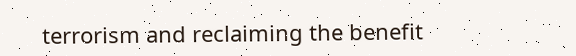terrorism and reclaiming the benefit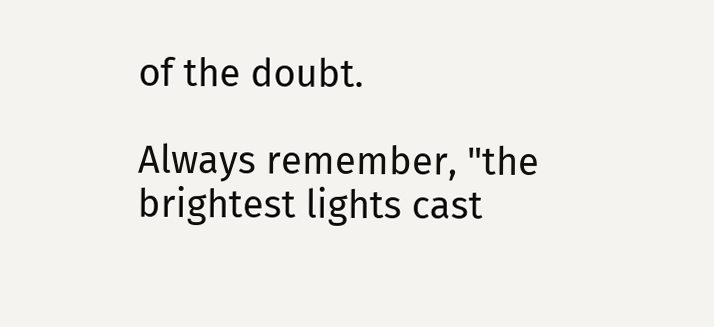of the doubt.

Always remember, "the brightest lights cast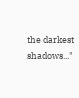the darkest shadows..."